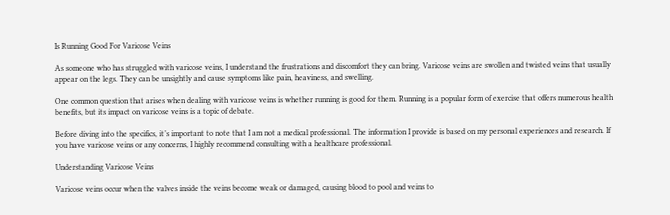Is Running Good For Varicose Veins

As someone who has struggled with varicose veins, I understand the frustrations and discomfort they can bring. Varicose veins are swollen and twisted veins that usually appear on the legs. They can be unsightly and cause symptoms like pain, heaviness, and swelling.

One common question that arises when dealing with varicose veins is whether running is good for them. Running is a popular form of exercise that offers numerous health benefits, but its impact on varicose veins is a topic of debate.

Before diving into the specifics, it’s important to note that I am not a medical professional. The information I provide is based on my personal experiences and research. If you have varicose veins or any concerns, I highly recommend consulting with a healthcare professional.

Understanding Varicose Veins

Varicose veins occur when the valves inside the veins become weak or damaged, causing blood to pool and veins to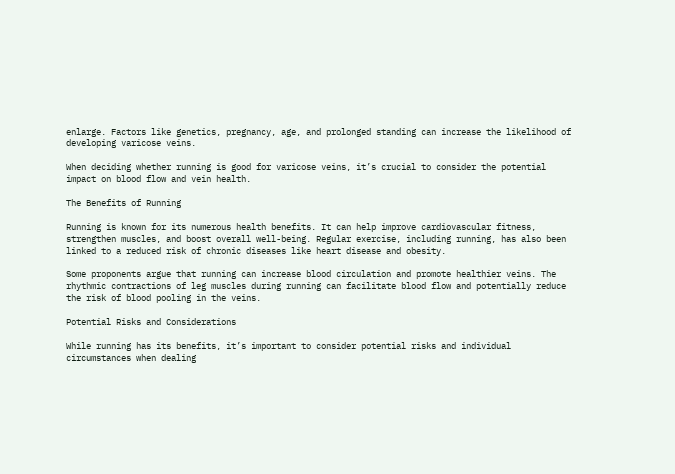enlarge. Factors like genetics, pregnancy, age, and prolonged standing can increase the likelihood of developing varicose veins.

When deciding whether running is good for varicose veins, it’s crucial to consider the potential impact on blood flow and vein health.

The Benefits of Running

Running is known for its numerous health benefits. It can help improve cardiovascular fitness, strengthen muscles, and boost overall well-being. Regular exercise, including running, has also been linked to a reduced risk of chronic diseases like heart disease and obesity.

Some proponents argue that running can increase blood circulation and promote healthier veins. The rhythmic contractions of leg muscles during running can facilitate blood flow and potentially reduce the risk of blood pooling in the veins.

Potential Risks and Considerations

While running has its benefits, it’s important to consider potential risks and individual circumstances when dealing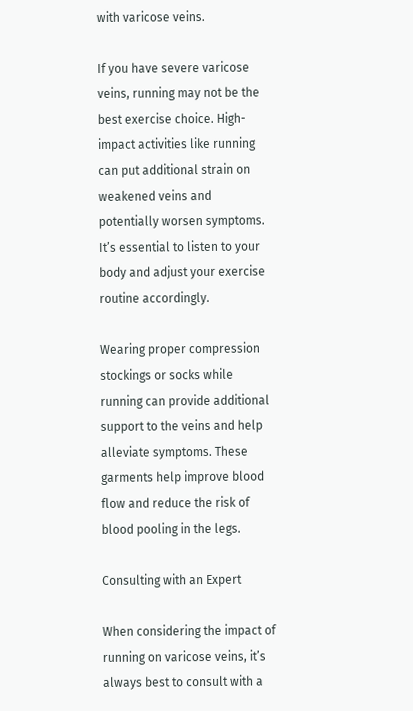with varicose veins.

If you have severe varicose veins, running may not be the best exercise choice. High-impact activities like running can put additional strain on weakened veins and potentially worsen symptoms. It’s essential to listen to your body and adjust your exercise routine accordingly.

Wearing proper compression stockings or socks while running can provide additional support to the veins and help alleviate symptoms. These garments help improve blood flow and reduce the risk of blood pooling in the legs.

Consulting with an Expert

When considering the impact of running on varicose veins, it’s always best to consult with a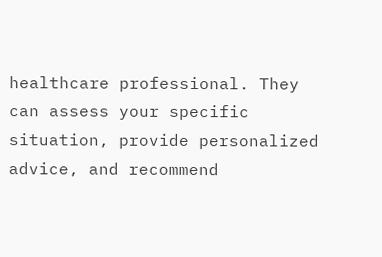healthcare professional. They can assess your specific situation, provide personalized advice, and recommend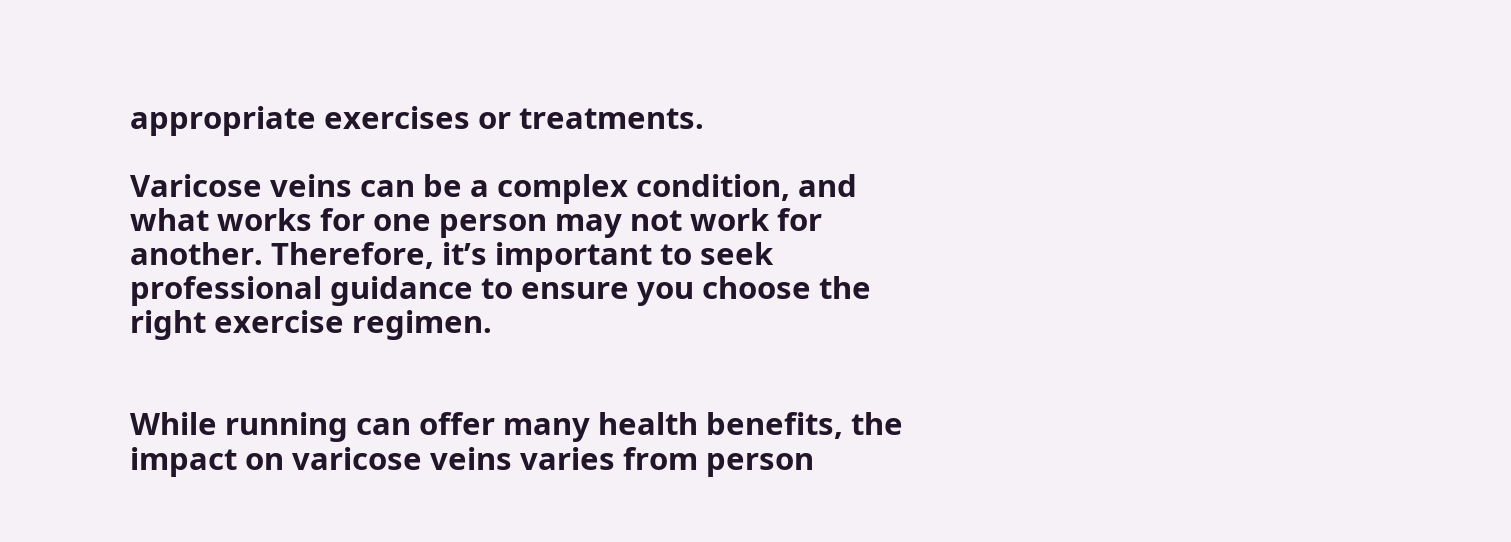appropriate exercises or treatments.

Varicose veins can be a complex condition, and what works for one person may not work for another. Therefore, it’s important to seek professional guidance to ensure you choose the right exercise regimen.


While running can offer many health benefits, the impact on varicose veins varies from person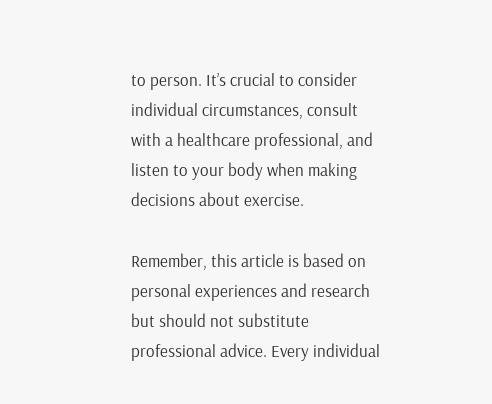to person. It’s crucial to consider individual circumstances, consult with a healthcare professional, and listen to your body when making decisions about exercise.

Remember, this article is based on personal experiences and research but should not substitute professional advice. Every individual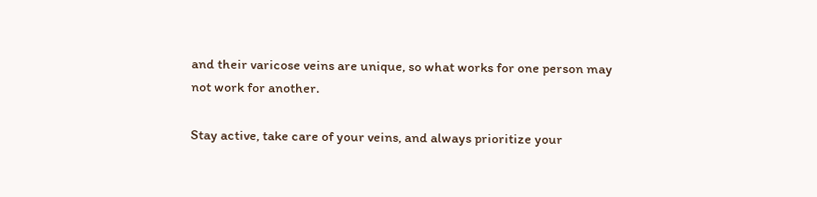and their varicose veins are unique, so what works for one person may not work for another.

Stay active, take care of your veins, and always prioritize your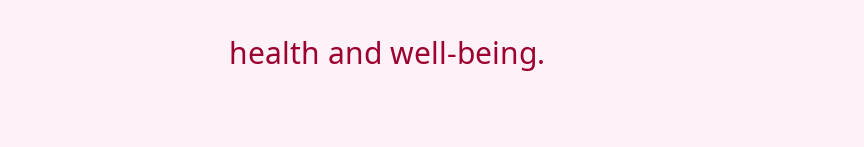health and well-being.